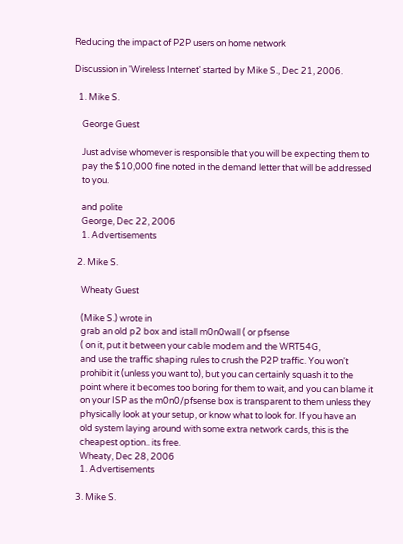Reducing the impact of P2P users on home network

Discussion in 'Wireless Internet' started by Mike S., Dec 21, 2006.

  1. Mike S.

    George Guest

    Just advise whomever is responsible that you will be expecting them to
    pay the $10,000 fine noted in the demand letter that will be addressed
    to you.

    and polite
    George, Dec 22, 2006
    1. Advertisements

  2. Mike S.

    Wheaty Guest

    (Mike S.) wrote in
    grab an old p2 box and istall m0n0wall ( or pfsense
    ( on it, put it between your cable modem and the WRT54G,
    and use the traffic shaping rules to crush the P2P traffic. You won't
    prohibit it (unless you want to), but you can certainly squash it to the
    point where it becomes too boring for them to wait, and you can blame it
    on your ISP as the m0n0/pfsense box is transparent to them unless they
    physically look at your setup, or know what to look for. If you have an
    old system laying around with some extra network cards, this is the
    cheapest option.. its free.
    Wheaty, Dec 28, 2006
    1. Advertisements

  3. Mike S.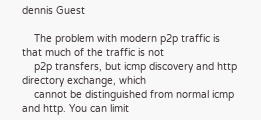dennis Guest

    The problem with modern p2p traffic is that much of the traffic is not
    p2p transfers, but icmp discovery and http directory exchange, which
    cannot be distinguished from normal icmp and http. You can limit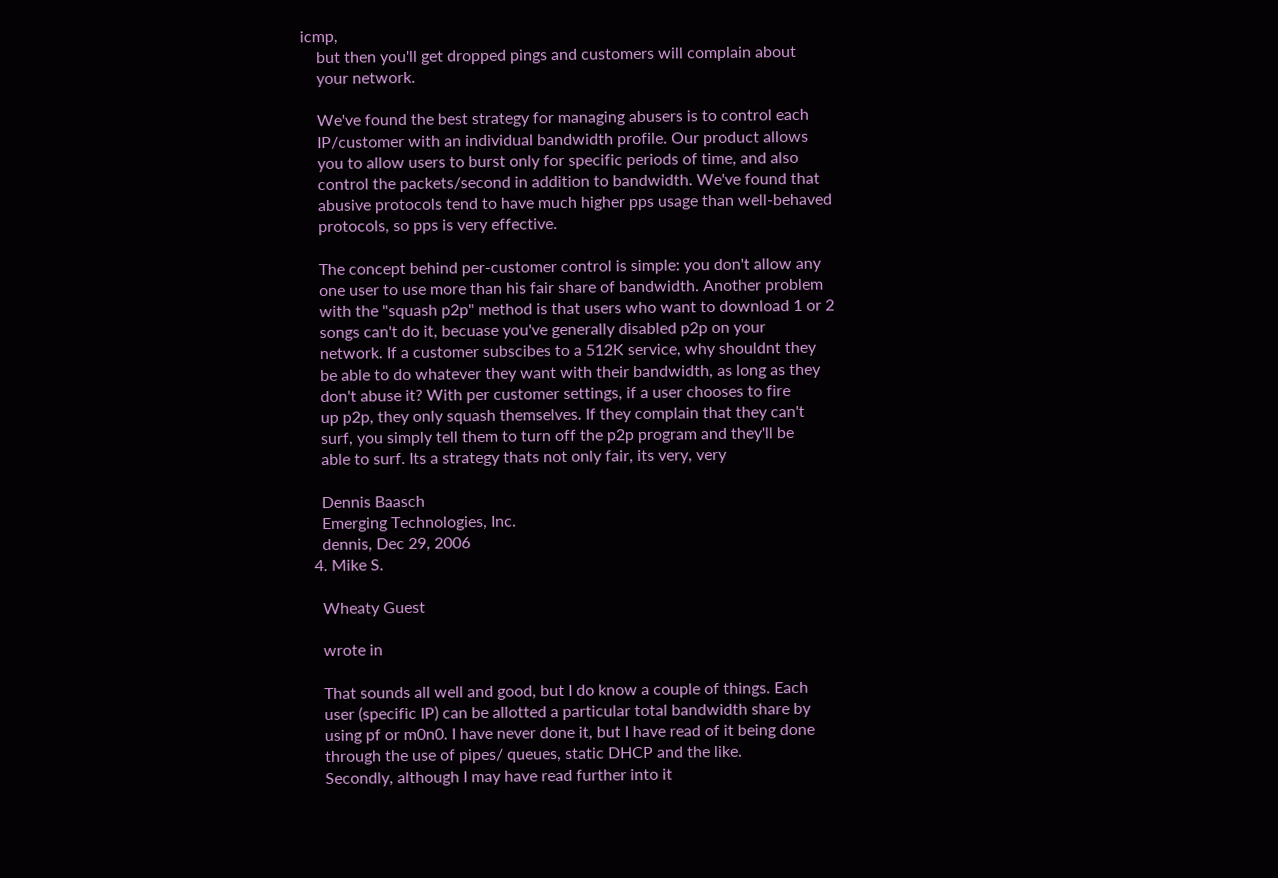icmp,
    but then you'll get dropped pings and customers will complain about
    your network.

    We've found the best strategy for managing abusers is to control each
    IP/customer with an individual bandwidth profile. Our product allows
    you to allow users to burst only for specific periods of time, and also
    control the packets/second in addition to bandwidth. We've found that
    abusive protocols tend to have much higher pps usage than well-behaved
    protocols, so pps is very effective.

    The concept behind per-customer control is simple: you don't allow any
    one user to use more than his fair share of bandwidth. Another problem
    with the "squash p2p" method is that users who want to download 1 or 2
    songs can't do it, becuase you've generally disabled p2p on your
    network. If a customer subscibes to a 512K service, why shouldnt they
    be able to do whatever they want with their bandwidth, as long as they
    don't abuse it? With per customer settings, if a user chooses to fire
    up p2p, they only squash themselves. If they complain that they can't
    surf, you simply tell them to turn off the p2p program and they'll be
    able to surf. Its a strategy thats not only fair, its very, very

    Dennis Baasch
    Emerging Technologies, Inc.
    dennis, Dec 29, 2006
  4. Mike S.

    Wheaty Guest

    wrote in

    That sounds all well and good, but I do know a couple of things. Each
    user (specific IP) can be allotted a particular total bandwidth share by
    using pf or m0n0. I have never done it, but I have read of it being done
    through the use of pipes/ queues, static DHCP and the like.
    Secondly, although I may have read further into it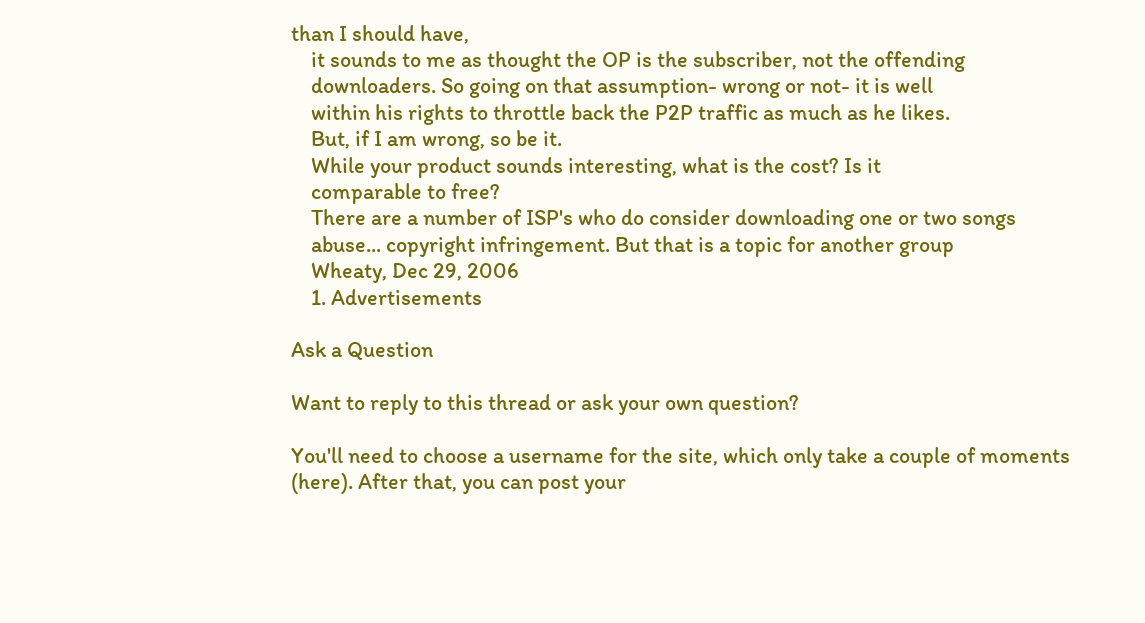than I should have,
    it sounds to me as thought the OP is the subscriber, not the offending
    downloaders. So going on that assumption- wrong or not- it is well
    within his rights to throttle back the P2P traffic as much as he likes.
    But, if I am wrong, so be it.
    While your product sounds interesting, what is the cost? Is it
    comparable to free?
    There are a number of ISP's who do consider downloading one or two songs
    abuse... copyright infringement. But that is a topic for another group
    Wheaty, Dec 29, 2006
    1. Advertisements

Ask a Question

Want to reply to this thread or ask your own question?

You'll need to choose a username for the site, which only take a couple of moments (here). After that, you can post your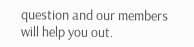question and our members will help you out.